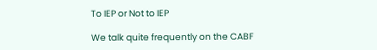To IEP or Not to IEP

We talk quite frequently on the CABF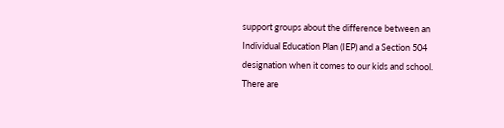support groups about the difference between an Individual Education Plan (IEP) and a Section 504 designation when it comes to our kids and school. There are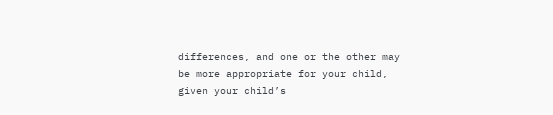differences, and one or the other may be more appropriate for your child, given your child’s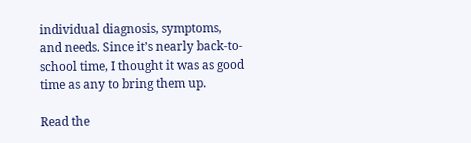individual diagnosis, symptoms, and needs. Since it’s nearly back-to-school time, I thought it was as good time as any to bring them up.

Read the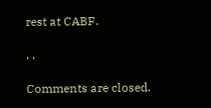rest at CABF.

, ,

Comments are closed.